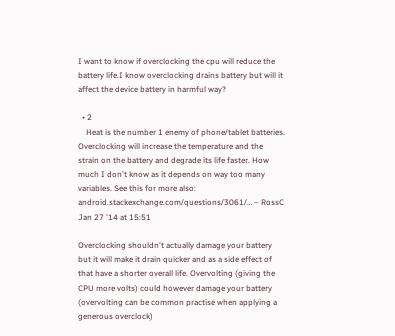I want to know if overclocking the cpu will reduce the battery life.I know overclocking drains battery but will it affect the device battery in harmful way?

  • 2
    Heat is the number 1 enemy of phone/tablet batteries. Overclocking will increase the temperature and the strain on the battery and degrade its life faster. How much I don't know as it depends on way too many variables. See this for more also: android.stackexchange.com/questions/3061/… – RossC Jan 27 '14 at 15:51

Overclocking shouldn't actually damage your battery but it will make it drain quicker and as a side effect of that have a shorter overall life. Overvolting (giving the CPU more volts) could however damage your battery (overvolting can be common practise when applying a generous overclock)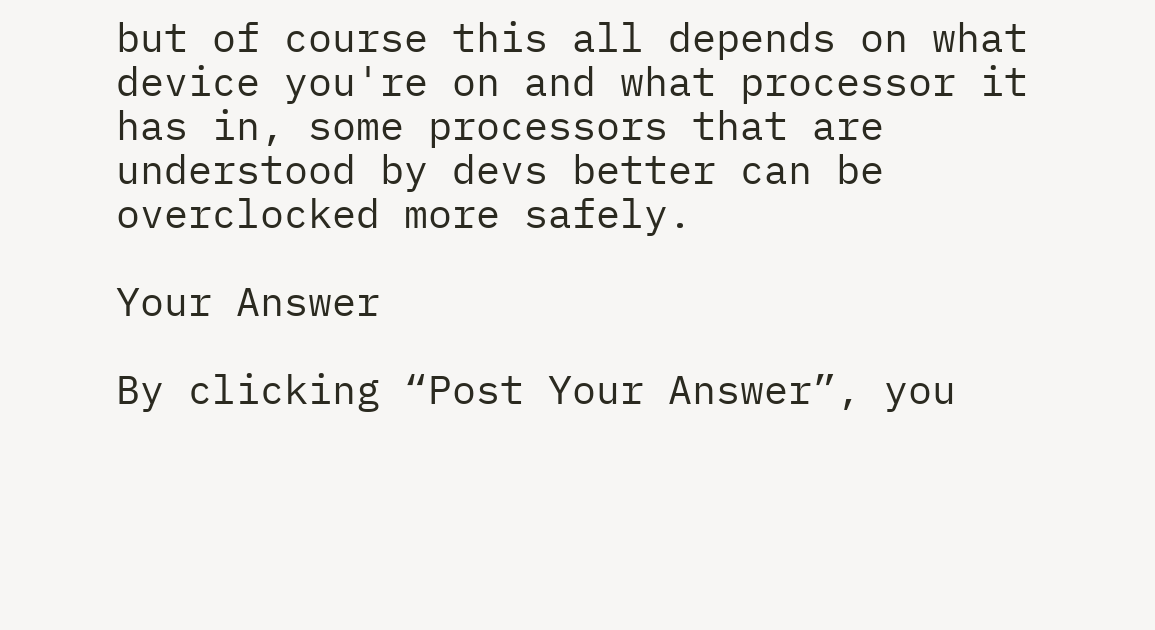but of course this all depends on what device you're on and what processor it has in, some processors that are understood by devs better can be overclocked more safely.

Your Answer

By clicking “Post Your Answer”, you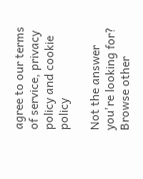agree to our terms of service, privacy policy and cookie policy

Not the answer you're looking for? Browse other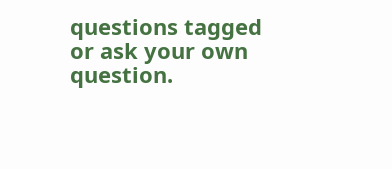questions tagged or ask your own question.